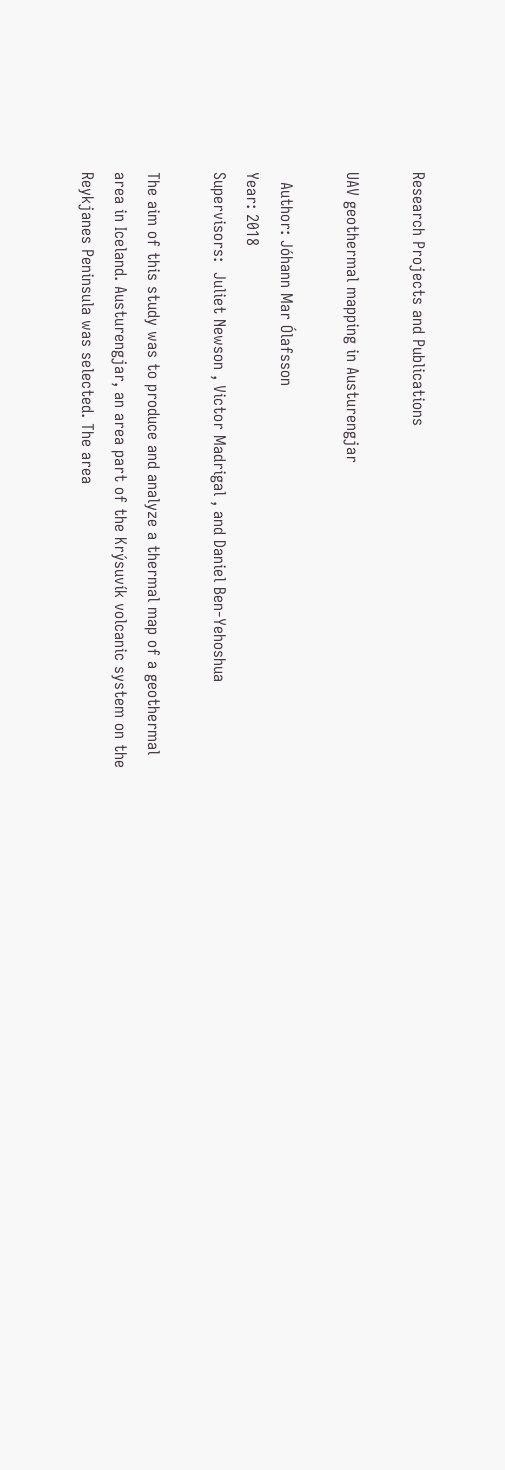Research Projects and Publications

UAV geothermal mapping in Austurengjar

  Author: Jóhann Mar Ólafsson                                                                                                                          Year: 2018                                                                                                                                            Supervisors:  Juliet Newson , Victor Madrigal , and Daniel Ben-Yehoshua

The aim of this study was to produce and analyze a thermal map of a geothermal area in Iceland. Austurengjar, an area part of the Krýsuvík volcanic system on the Reykjanes Peninsula was selected. The area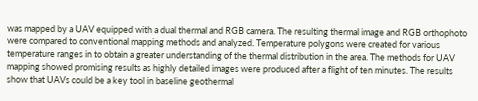was mapped by a UAV equipped with a dual thermal and RGB camera. The resulting thermal image and RGB orthophoto were compared to conventional mapping methods and analyzed. Temperature polygons were created for various temperature ranges in to obtain a greater understanding of the thermal distribution in the area. The methods for UAV mapping showed promising results as highly detailed images were produced after a flight of ten minutes. The results show that UAVs could be a key tool in baseline geothermal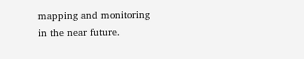mapping and monitoring in the near future.